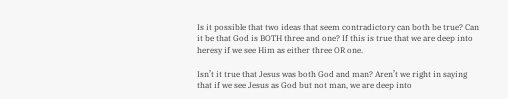Is it possible that two ideas that seem contradictory can both be true? Can it be that God is BOTH three and one? If this is true that we are deep into heresy if we see Him as either three OR one.

Isn’t it true that Jesus was both God and man? Aren’t we right in saying that if we see Jesus as God but not man, we are deep into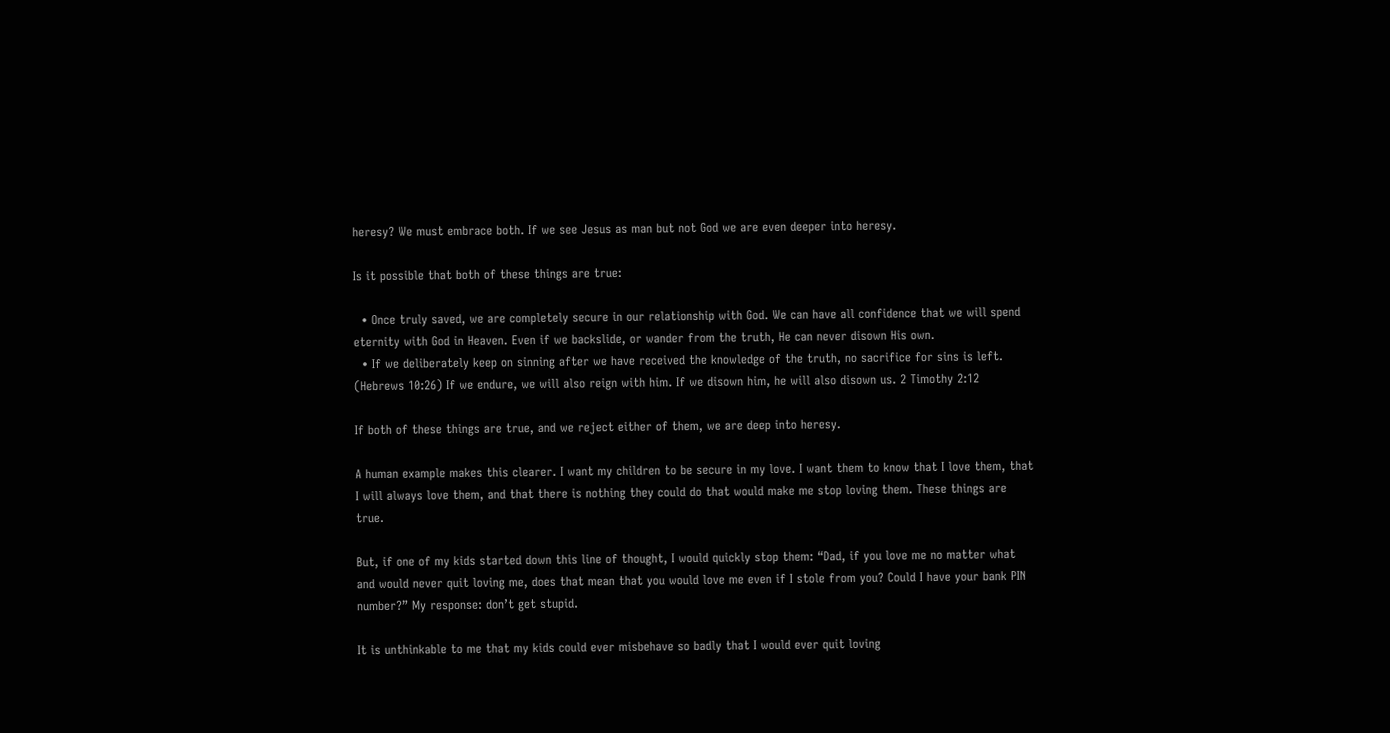heresy? We must embrace both. If we see Jesus as man but not God we are even deeper into heresy.

Is it possible that both of these things are true:

  • Once truly saved, we are completely secure in our relationship with God. We can have all confidence that we will spend eternity with God in Heaven. Even if we backslide, or wander from the truth, He can never disown His own.
  • If we deliberately keep on sinning after we have received the knowledge of the truth, no sacrifice for sins is left. (Hebrews 10:26) If we endure, we will also reign with him. If we disown him, he will also disown us. 2 Timothy 2:12

If both of these things are true, and we reject either of them, we are deep into heresy.

A human example makes this clearer. I want my children to be secure in my love. I want them to know that I love them, that I will always love them, and that there is nothing they could do that would make me stop loving them. These things are true.

But, if one of my kids started down this line of thought, I would quickly stop them: “Dad, if you love me no matter what and would never quit loving me, does that mean that you would love me even if I stole from you? Could I have your bank PIN number?” My response: don’t get stupid.

It is unthinkable to me that my kids could ever misbehave so badly that I would ever quit loving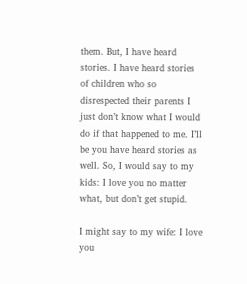them. But, I have heard stories. I have heard stories of children who so disrespected their parents I just don’t know what I would do if that happened to me. I’ll be you have heard stories as well. So, I would say to my kids: I love you no matter what, but don’t get stupid.

I might say to my wife: I love you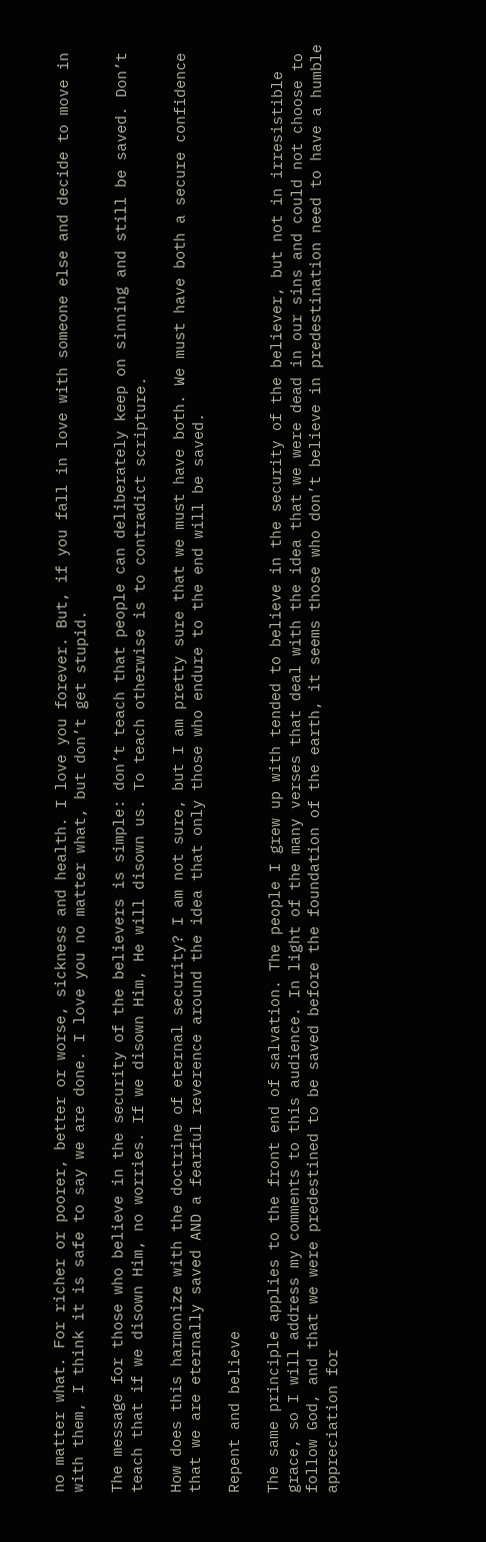no matter what. For richer or poorer, better or worse, sickness and health. I love you forever. But, if you fall in love with someone else and decide to move in with them, I think it is safe to say we are done. I love you no matter what, but don’t get stupid.

The message for those who believe in the security of the believers is simple: don’t teach that people can deliberately keep on sinning and still be saved. Don’t teach that if we disown Him, no worries. If we disown Him, He will disown us. To teach otherwise is to contradict scripture.

How does this harmonize with the doctrine of eternal security? I am not sure, but I am pretty sure that we must have both. We must have both a secure confidence that we are eternally saved AND a fearful reverence around the idea that only those who endure to the end will be saved.

Repent and believe

The same principle applies to the front end of salvation. The people I grew up with tended to believe in the security of the believer, but not in irresistible grace, so I will address my comments to this audience. In light of the many verses that deal with the idea that we were dead in our sins and could not choose to follow God, and that we were predestined to be saved before the foundation of the earth, it seems those who don’t believe in predestination need to have a humble appreciation for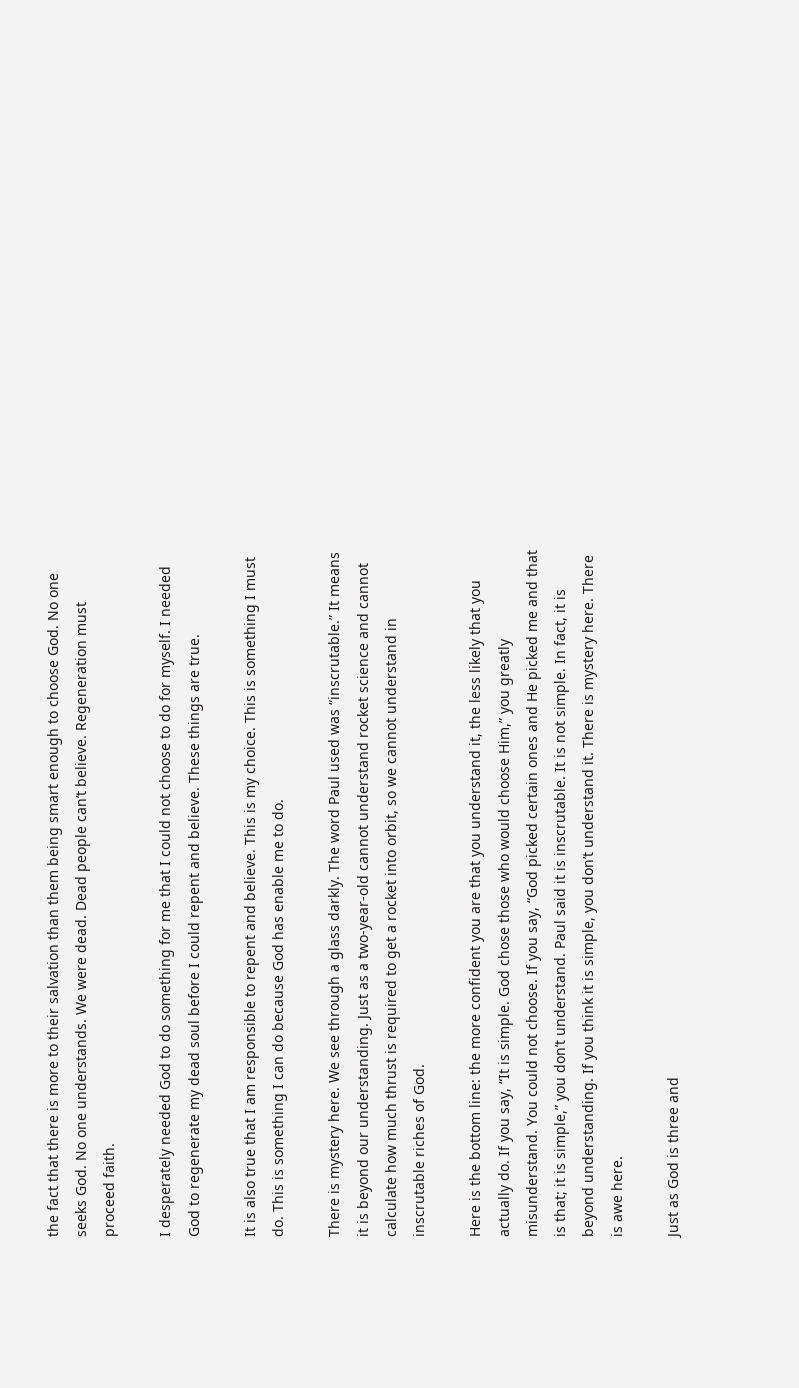the fact that there is more to their salvation than them being smart enough to choose God. No one seeks God. No one understands. We were dead. Dead people can’t believe. Regeneration must proceed faith.

I desperately needed God to do something for me that I could not choose to do for myself. I needed God to regenerate my dead soul before I could repent and believe. These things are true.

It is also true that I am responsible to repent and believe. This is my choice. This is something I must do. This is something I can do because God has enable me to do.

There is mystery here. We see through a glass darkly. The word Paul used was “inscrutable.” It means it is beyond our understanding. Just as a two-year-old cannot understand rocket science and cannot calculate how much thrust is required to get a rocket into orbit, so we cannot understand in inscrutable riches of God.

Here is the bottom line: the more confident you are that you understand it, the less likely that you actually do. If you say, “It is simple. God chose those who would choose Him,” you greatly misunderstand. You could not choose. If you say, “God picked certain ones and He picked me and that is that; it is simple,” you don’t understand. Paul said it is inscrutable. It is not simple. In fact, it is beyond understanding. If you think it is simple, you don’t understand it. There is mystery here. There is awe here.

Just as God is three and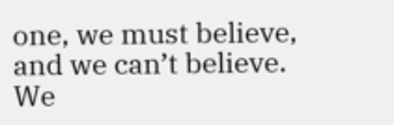one, we must believe, and we can’t believe. We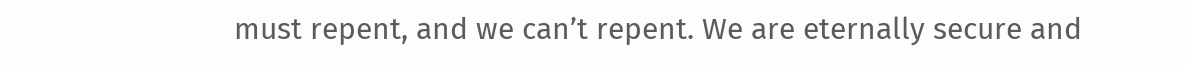must repent, and we can’t repent. We are eternally secure and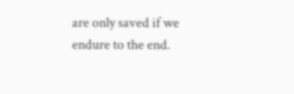are only saved if we endure to the end.